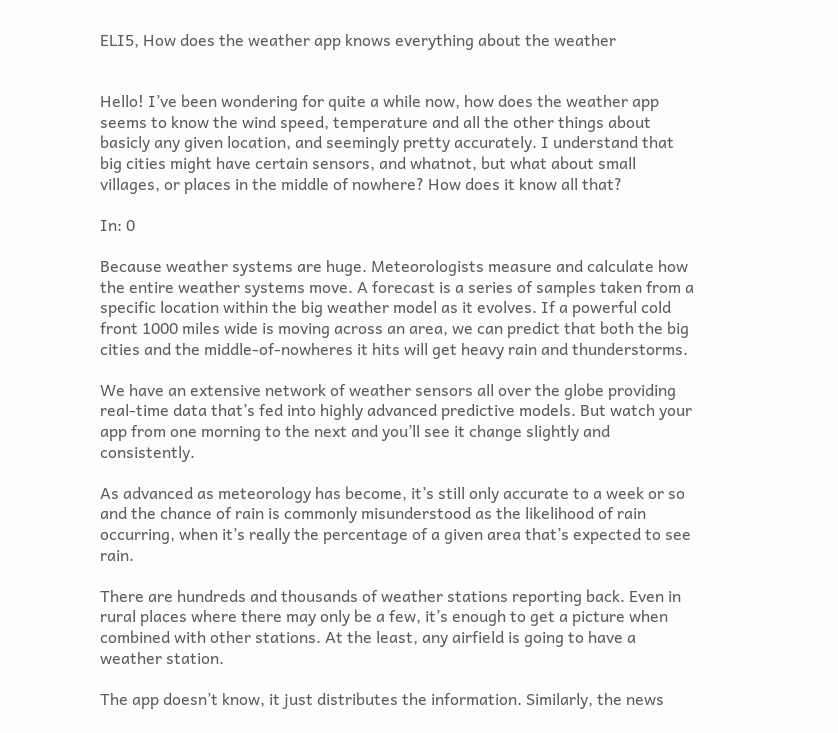ELI5, How does the weather app knows everything about the weather


Hello! I’ve been wondering for quite a while now, how does the weather app seems to know the wind speed, temperature and all the other things about basicly any given location, and seemingly pretty accurately. I understand that big cities might have certain sensors, and whatnot, but what about small villages, or places in the middle of nowhere? How does it know all that?

In: 0

Because weather systems are huge. Meteorologists measure and calculate how the entire weather systems move. A forecast is a series of samples taken from a specific location within the big weather model as it evolves. If a powerful cold front 1000 miles wide is moving across an area, we can predict that both the big cities and the middle-of-nowheres it hits will get heavy rain and thunderstorms.

We have an extensive network of weather sensors all over the globe providing real-time data that’s fed into highly advanced predictive models. But watch your app from one morning to the next and you’ll see it change slightly and consistently.

As advanced as meteorology has become, it’s still only accurate to a week or so and the chance of rain is commonly misunderstood as the likelihood of rain occurring, when it’s really the percentage of a given area that’s expected to see rain.

There are hundreds and thousands of weather stations reporting back. Even in rural places where there may only be a few, it’s enough to get a picture when combined with other stations. At the least, any airfield is going to have a weather station.

The app doesn’t know, it just distributes the information. Similarly, the news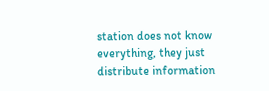station does not know everything, they just distribute information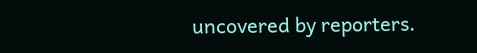uncovered by reporters.